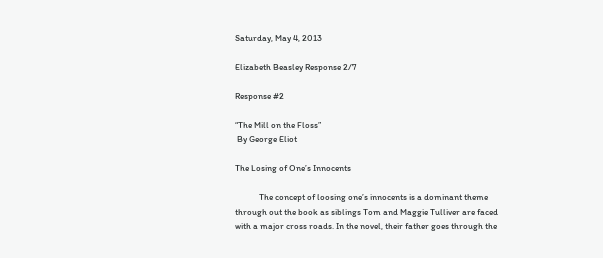Saturday, May 4, 2013

Elizabeth Beasley Response 2/7

Response #2

“The Mill on the Floss”
 By George Eliot

The Losing of One’s Innocents

            The concept of loosing one’s innocents is a dominant theme through out the book as siblings Tom and Maggie Tulliver are faced with a major cross roads. In the novel, their father goes through the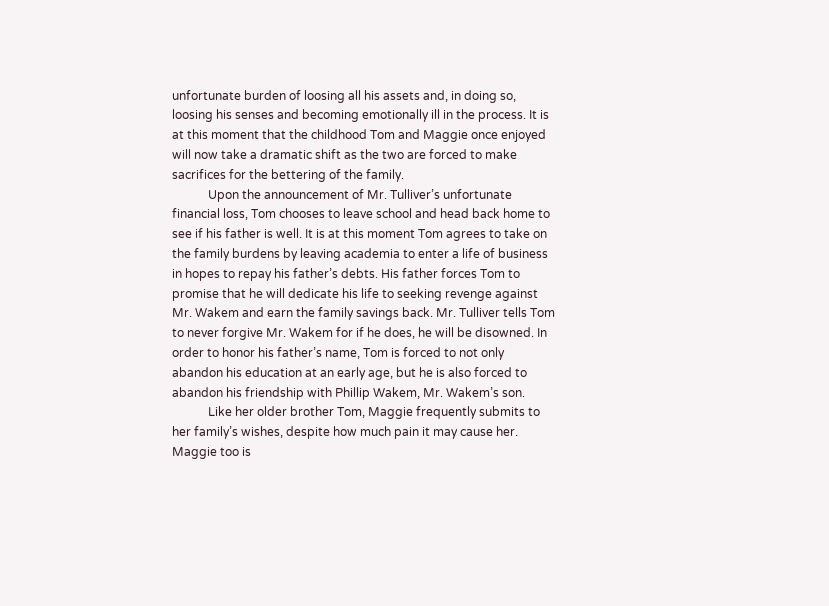unfortunate burden of loosing all his assets and, in doing so, loosing his senses and becoming emotionally ill in the process. It is at this moment that the childhood Tom and Maggie once enjoyed will now take a dramatic shift as the two are forced to make sacrifices for the bettering of the family.
            Upon the announcement of Mr. Tulliver’s unfortunate financial loss, Tom chooses to leave school and head back home to see if his father is well. It is at this moment Tom agrees to take on the family burdens by leaving academia to enter a life of business in hopes to repay his father’s debts. His father forces Tom to promise that he will dedicate his life to seeking revenge against Mr. Wakem and earn the family savings back. Mr. Tulliver tells Tom to never forgive Mr. Wakem for if he does, he will be disowned. In order to honor his father’s name, Tom is forced to not only abandon his education at an early age, but he is also forced to abandon his friendship with Phillip Wakem, Mr. Wakem’s son.
            Like her older brother Tom, Maggie frequently submits to her family’s wishes, despite how much pain it may cause her. Maggie too is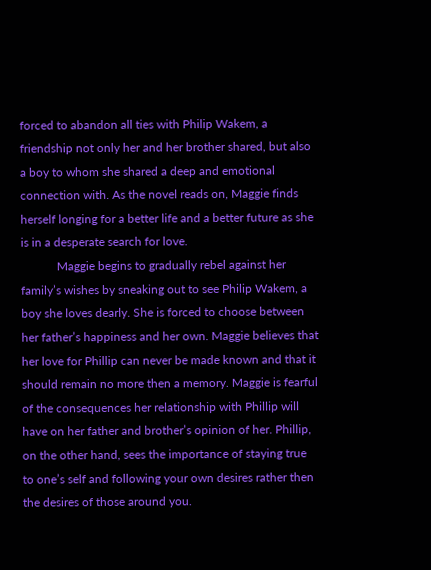forced to abandon all ties with Philip Wakem, a friendship not only her and her brother shared, but also a boy to whom she shared a deep and emotional connection with. As the novel reads on, Maggie finds herself longing for a better life and a better future as she is in a desperate search for love.
            Maggie begins to gradually rebel against her family’s wishes by sneaking out to see Philip Wakem, a boy she loves dearly. She is forced to choose between her father’s happiness and her own. Maggie believes that her love for Phillip can never be made known and that it should remain no more then a memory. Maggie is fearful of the consequences her relationship with Phillip will have on her father and brother’s opinion of her. Phillip, on the other hand, sees the importance of staying true to one’s self and following your own desires rather then the desires of those around you.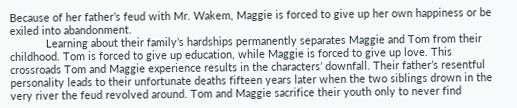Because of her father’s feud with Mr. Wakem, Maggie is forced to give up her own happiness or be exiled into abandonment.
            Learning about their family’s hardships permanently separates Maggie and Tom from their childhood. Tom is forced to give up education, while Maggie is forced to give up love. This crossroads Tom and Maggie experience results in the characters’ downfall. Their father’s resentful personality leads to their unfortunate deaths fifteen years later when the two siblings drown in the very river the feud revolved around. Tom and Maggie sacrifice their youth only to never find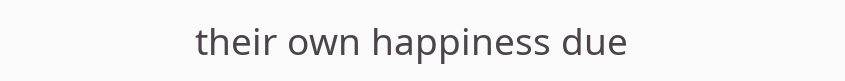their own happiness due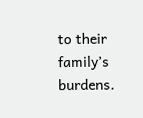to their family’s burdens.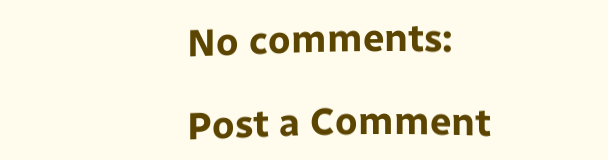No comments:

Post a Comment